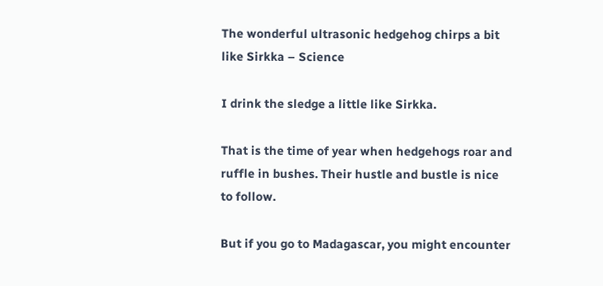The wonderful ultrasonic hedgehog chirps a bit like Sirkka – Science

I drink the sledge a little like Sirkka.

That is the time of year when hedgehogs roar and ruffle in bushes. Their hustle and bustle is nice to follow.

But if you go to Madagascar, you might encounter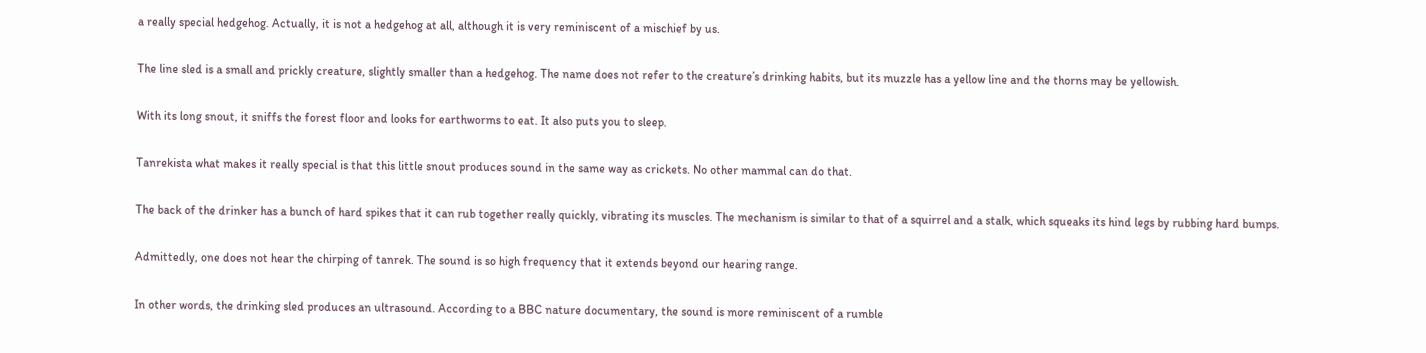a really special hedgehog. Actually, it is not a hedgehog at all, although it is very reminiscent of a mischief by us.

The line sled is a small and prickly creature, slightly smaller than a hedgehog. The name does not refer to the creature’s drinking habits, but its muzzle has a yellow line and the thorns may be yellowish.

With its long snout, it sniffs the forest floor and looks for earthworms to eat. It also puts you to sleep.

Tanrekista what makes it really special is that this little snout produces sound in the same way as crickets. No other mammal can do that.

The back of the drinker has a bunch of hard spikes that it can rub together really quickly, vibrating its muscles. The mechanism is similar to that of a squirrel and a stalk, which squeaks its hind legs by rubbing hard bumps.

Admittedly, one does not hear the chirping of tanrek. The sound is so high frequency that it extends beyond our hearing range.

In other words, the drinking sled produces an ultrasound. According to a BBC nature documentary, the sound is more reminiscent of a rumble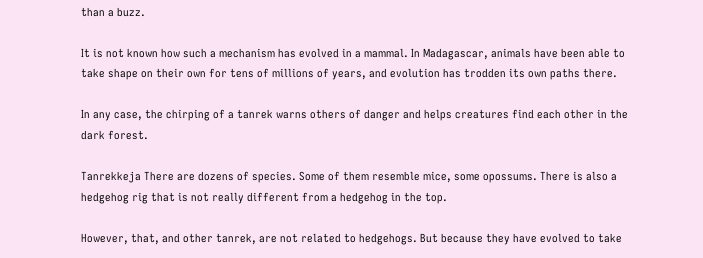than a buzz.

It is not known how such a mechanism has evolved in a mammal. In Madagascar, animals have been able to take shape on their own for tens of millions of years, and evolution has trodden its own paths there.

In any case, the chirping of a tanrek warns others of danger and helps creatures find each other in the dark forest.

Tanrekkeja There are dozens of species. Some of them resemble mice, some opossums. There is also a hedgehog rig that is not really different from a hedgehog in the top.

However, that, and other tanrek, are not related to hedgehogs. But because they have evolved to take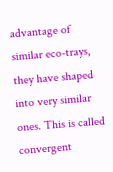advantage of similar eco-trays, they have shaped into very similar ones. This is called convergent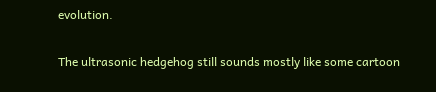evolution.

The ultrasonic hedgehog still sounds mostly like some cartoon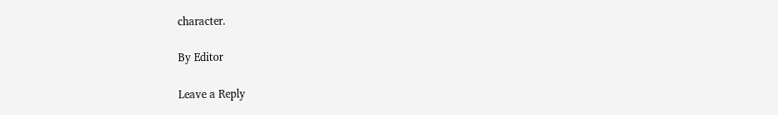character.

By Editor

Leave a Reply